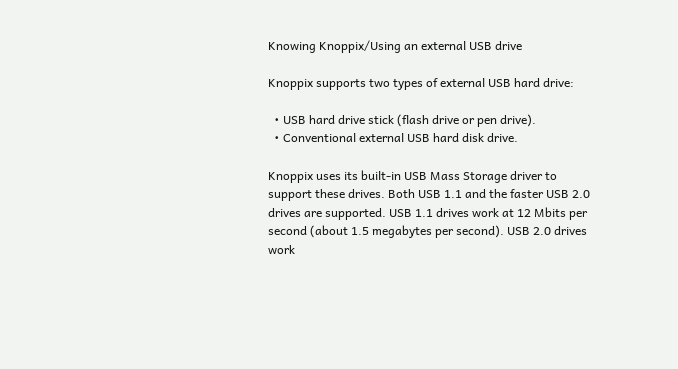Knowing Knoppix/Using an external USB drive

Knoppix supports two types of external USB hard drive:

  • USB hard drive stick (flash drive or pen drive).
  • Conventional external USB hard disk drive.

Knoppix uses its built-in USB Mass Storage driver to support these drives. Both USB 1.1 and the faster USB 2.0 drives are supported. USB 1.1 drives work at 12 Mbits per second (about 1.5 megabytes per second). USB 2.0 drives work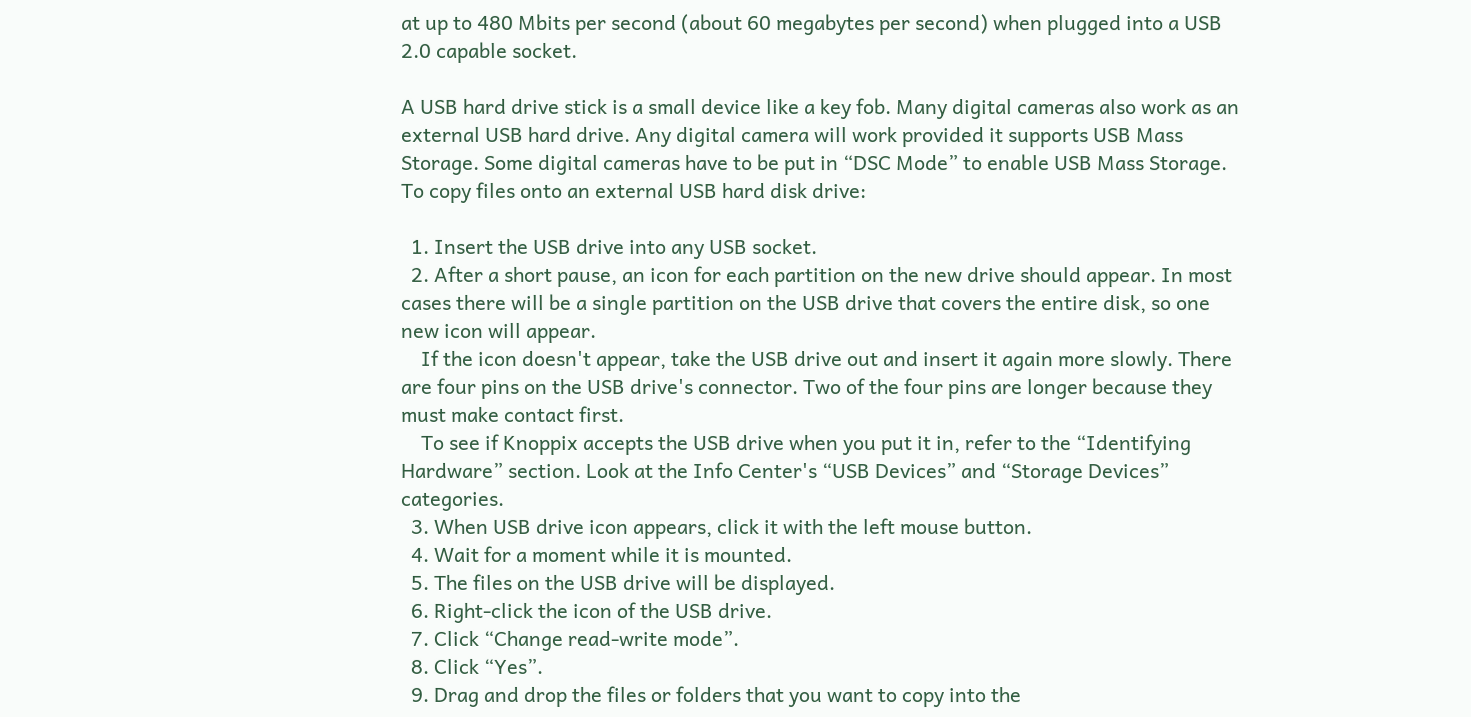at up to 480 Mbits per second (about 60 megabytes per second) when plugged into a USB 2.0 capable socket.

A USB hard drive stick is a small device like a key fob. Many digital cameras also work as an external USB hard drive. Any digital camera will work provided it supports USB Mass Storage. Some digital cameras have to be put in “DSC Mode” to enable USB Mass Storage. To copy files onto an external USB hard disk drive:

  1. Insert the USB drive into any USB socket.
  2. After a short pause, an icon for each partition on the new drive should appear. In most cases there will be a single partition on the USB drive that covers the entire disk, so one new icon will appear.
    If the icon doesn't appear, take the USB drive out and insert it again more slowly. There are four pins on the USB drive's connector. Two of the four pins are longer because they must make contact first.
    To see if Knoppix accepts the USB drive when you put it in, refer to the “Identifying Hardware” section. Look at the Info Center's “USB Devices” and “Storage Devices” categories.
  3. When USB drive icon appears, click it with the left mouse button.
  4. Wait for a moment while it is mounted.
  5. The files on the USB drive will be displayed.
  6. Right-click the icon of the USB drive.
  7. Click “Change read-write mode”.
  8. Click “Yes”.
  9. Drag and drop the files or folders that you want to copy into the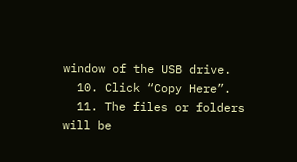window of the USB drive.
  10. Click “Copy Here”.
  11. The files or folders will be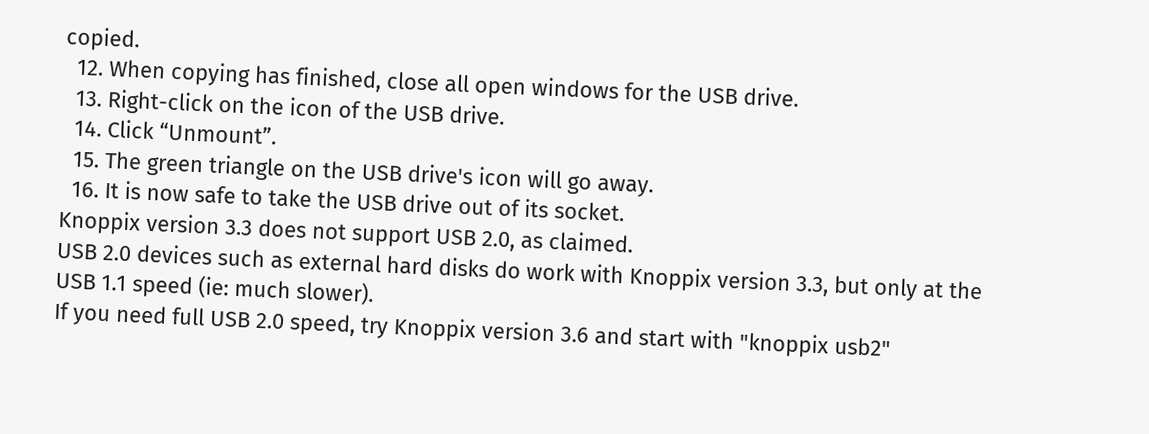copied.
  12. When copying has finished, close all open windows for the USB drive.
  13. Right-click on the icon of the USB drive.
  14. Click “Unmount”.
  15. The green triangle on the USB drive's icon will go away.
  16. It is now safe to take the USB drive out of its socket.
Knoppix version 3.3 does not support USB 2.0, as claimed.
USB 2.0 devices such as external hard disks do work with Knoppix version 3.3, but only at the USB 1.1 speed (ie: much slower).
If you need full USB 2.0 speed, try Knoppix version 3.6 and start with "knoppix usb2"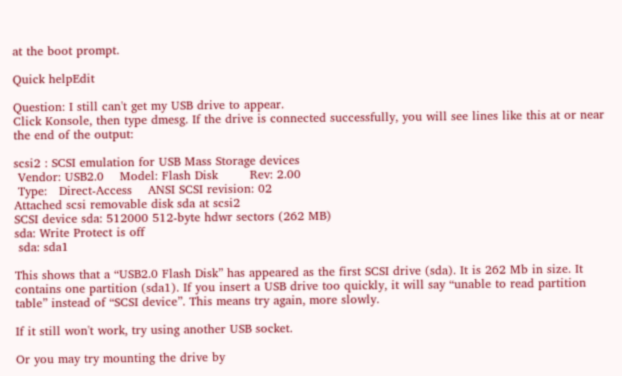at the boot prompt.

Quick helpEdit

Question: I still can't get my USB drive to appear.
Click Konsole, then type dmesg. If the drive is connected successfully, you will see lines like this at or near the end of the output:

scsi2 : SCSI emulation for USB Mass Storage devices
 Vendor: USB2.0    Model: Flash Disk        Rev: 2.00
 Type:   Direct-Access    ANSI SCSI revision: 02
Attached scsi removable disk sda at scsi2
SCSI device sda: 512000 512-byte hdwr sectors (262 MB)
sda: Write Protect is off
 sda: sda1

This shows that a “USB2.0 Flash Disk” has appeared as the first SCSI drive (sda). It is 262 Mb in size. It contains one partition (sda1). If you insert a USB drive too quickly, it will say “unable to read partition table” instead of “SCSI device”. This means try again, more slowly.

If it still won't work, try using another USB socket.

Or you may try mounting the drive by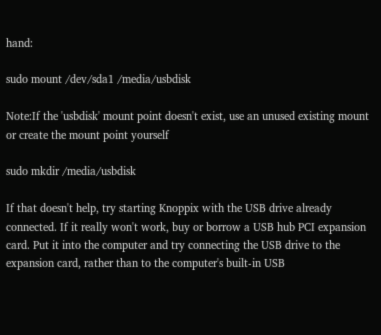hand:

sudo mount /dev/sda1 /media/usbdisk

Note:If the 'usbdisk' mount point doesn't exist, use an unused existing mount or create the mount point yourself

sudo mkdir /media/usbdisk

If that doesn't help, try starting Knoppix with the USB drive already connected. If it really won't work, buy or borrow a USB hub PCI expansion card. Put it into the computer and try connecting the USB drive to the expansion card, rather than to the computer's built-in USB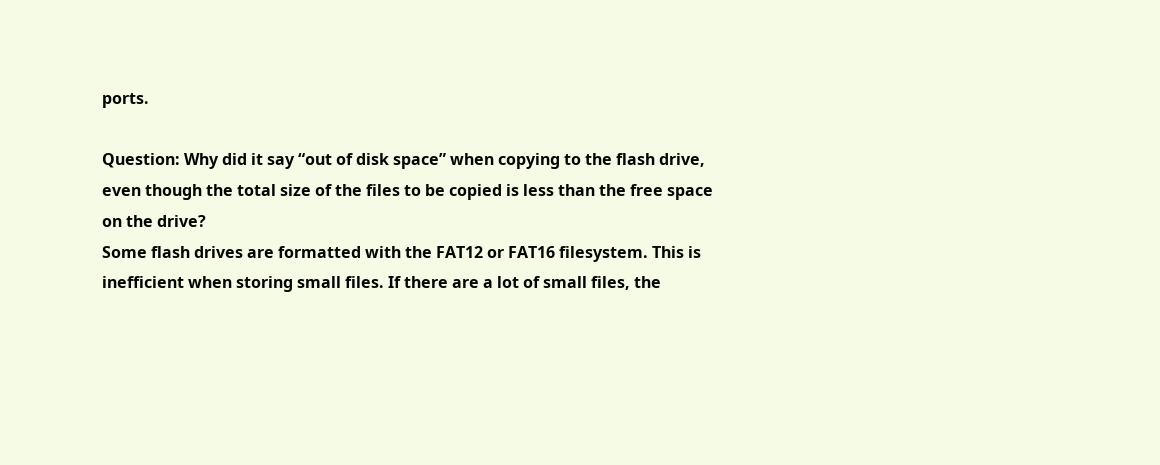ports.

Question: Why did it say “out of disk space” when copying to the flash drive, even though the total size of the files to be copied is less than the free space on the drive?
Some flash drives are formatted with the FAT12 or FAT16 filesystem. This is inefficient when storing small files. If there are a lot of small files, the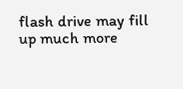flash drive may fill up much more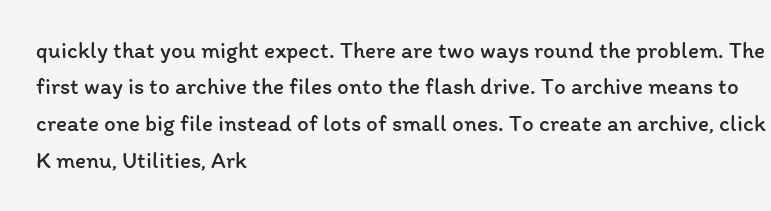quickly that you might expect. There are two ways round the problem. The first way is to archive the files onto the flash drive. To archive means to create one big file instead of lots of small ones. To create an archive, click K menu, Utilities, Ark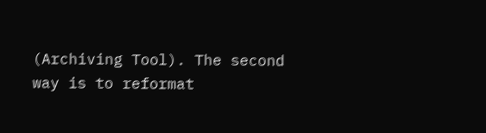(Archiving Tool). The second way is to reformat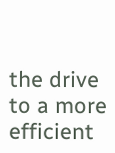the drive to a more efficient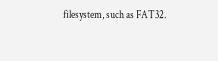filesystem, such as FAT32.